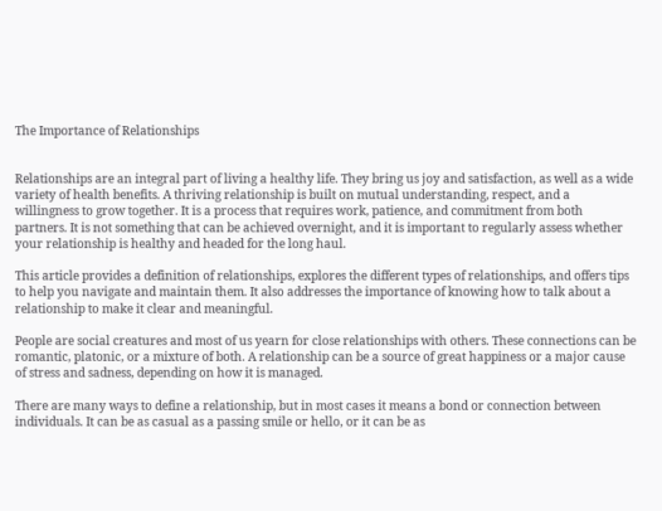The Importance of Relationships


Relationships are an integral part of living a healthy life. They bring us joy and satisfaction, as well as a wide variety of health benefits. A thriving relationship is built on mutual understanding, respect, and a willingness to grow together. It is a process that requires work, patience, and commitment from both partners. It is not something that can be achieved overnight, and it is important to regularly assess whether your relationship is healthy and headed for the long haul.

This article provides a definition of relationships, explores the different types of relationships, and offers tips to help you navigate and maintain them. It also addresses the importance of knowing how to talk about a relationship to make it clear and meaningful.

People are social creatures and most of us yearn for close relationships with others. These connections can be romantic, platonic, or a mixture of both. A relationship can be a source of great happiness or a major cause of stress and sadness, depending on how it is managed.

There are many ways to define a relationship, but in most cases it means a bond or connection between individuals. It can be as casual as a passing smile or hello, or it can be as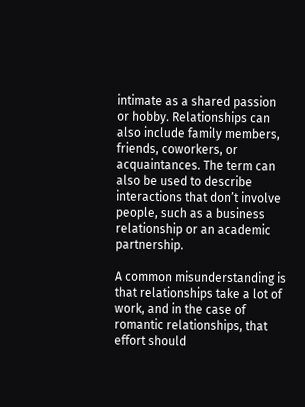intimate as a shared passion or hobby. Relationships can also include family members, friends, coworkers, or acquaintances. The term can also be used to describe interactions that don’t involve people, such as a business relationship or an academic partnership.

A common misunderstanding is that relationships take a lot of work, and in the case of romantic relationships, that effort should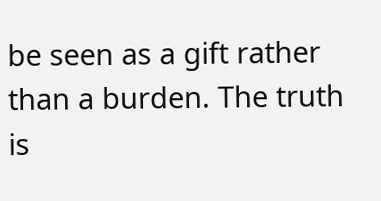be seen as a gift rather than a burden. The truth is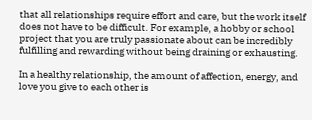that all relationships require effort and care, but the work itself does not have to be difficult. For example, a hobby or school project that you are truly passionate about can be incredibly fulfilling and rewarding without being draining or exhausting.

In a healthy relationship, the amount of affection, energy, and love you give to each other is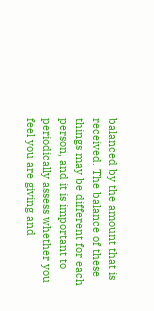balanced by the amount that is received. The balance of these things may be different for each person, and it is important to periodically assess whether you feel you are giving and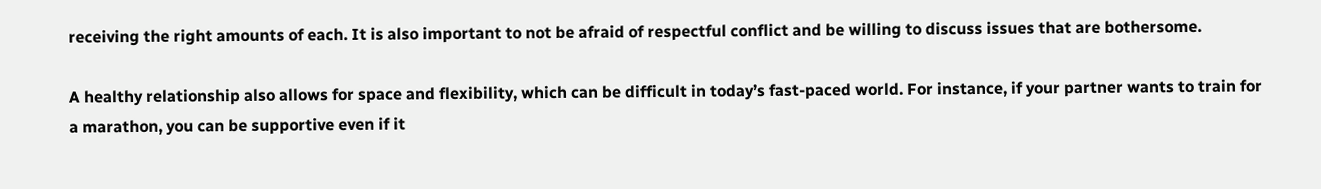receiving the right amounts of each. It is also important to not be afraid of respectful conflict and be willing to discuss issues that are bothersome.

A healthy relationship also allows for space and flexibility, which can be difficult in today’s fast-paced world. For instance, if your partner wants to train for a marathon, you can be supportive even if it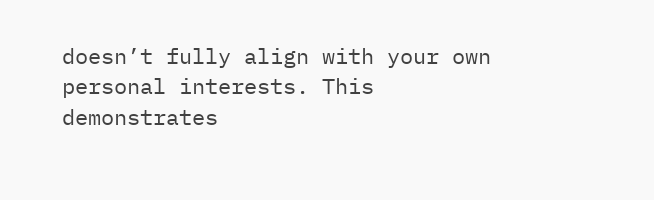doesn’t fully align with your own personal interests. This demonstrates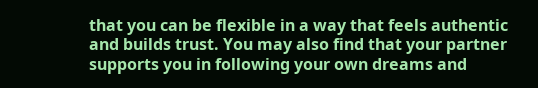that you can be flexible in a way that feels authentic and builds trust. You may also find that your partner supports you in following your own dreams and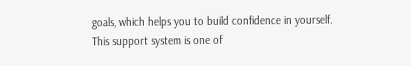goals, which helps you to build confidence in yourself. This support system is one of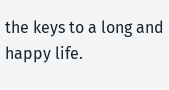the keys to a long and happy life.